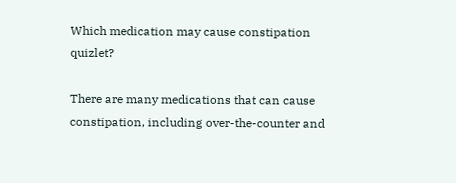Which medication may cause constipation quizlet?

There are many medications that can cause constipation, including over-the-counter and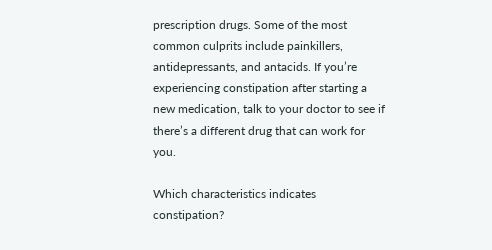prescription drugs. Some of the most common culprits include painkillers, antidepressants, and antacids. If you’re experiencing constipation after starting a new medication, talk to your doctor to see if there’s a different drug that can work for you.

Which characteristics indicates constipation?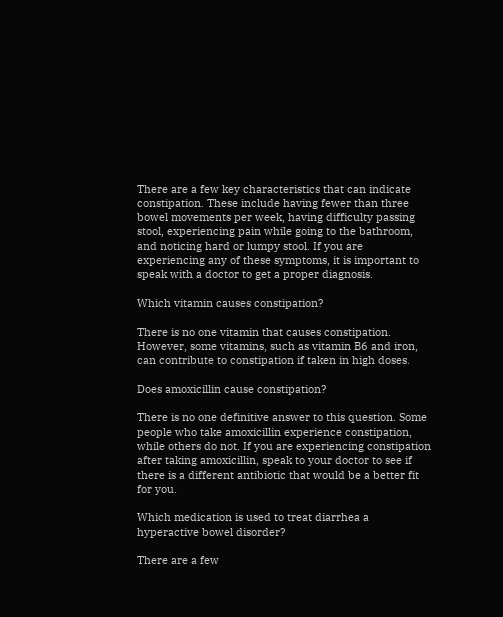There are a few key characteristics that can indicate constipation. These include having fewer than three bowel movements per week, having difficulty passing stool, experiencing pain while going to the bathroom, and noticing hard or lumpy stool. If you are experiencing any of these symptoms, it is important to speak with a doctor to get a proper diagnosis.

Which vitamin causes constipation?

There is no one vitamin that causes constipation. However, some vitamins, such as vitamin B6 and iron, can contribute to constipation if taken in high doses.

Does amoxicillin cause constipation?

There is no one definitive answer to this question. Some people who take amoxicillin experience constipation, while others do not. If you are experiencing constipation after taking amoxicillin, speak to your doctor to see if there is a different antibiotic that would be a better fit for you.

Which medication is used to treat diarrhea a hyperactive bowel disorder?

There are a few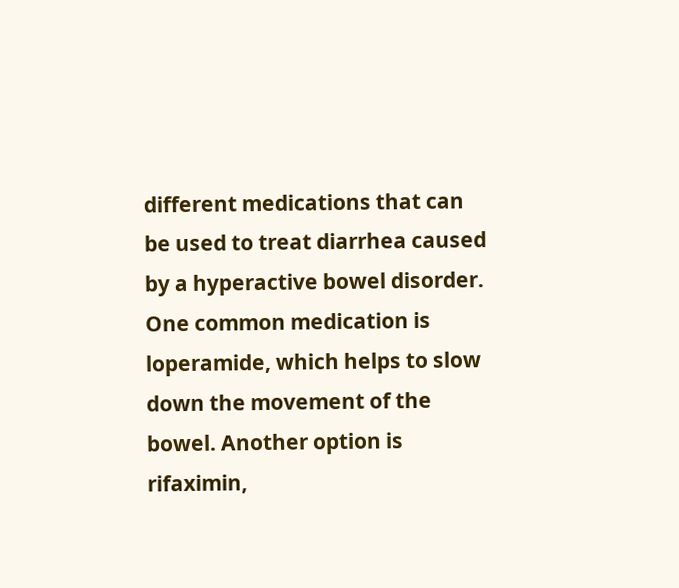different medications that can be used to treat diarrhea caused by a hyperactive bowel disorder. One common medication is loperamide, which helps to slow down the movement of the bowel. Another option is rifaximin,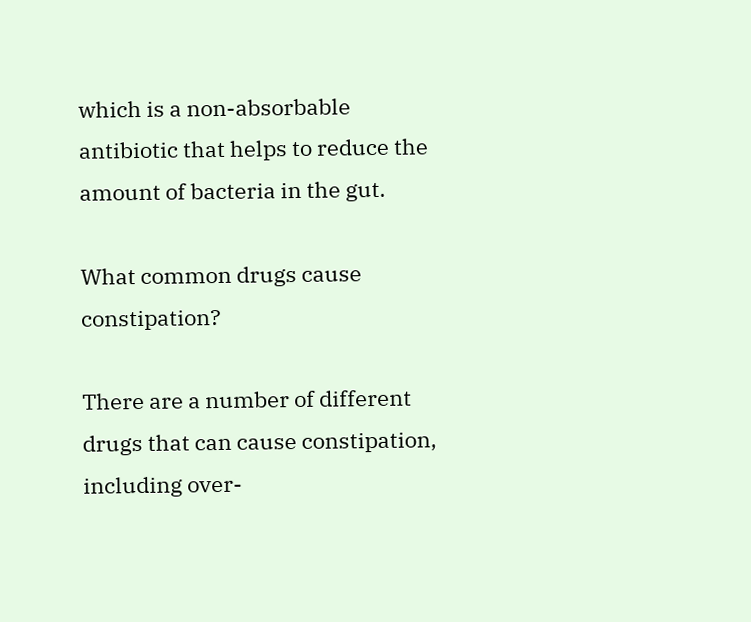which is a non-absorbable antibiotic that helps to reduce the amount of bacteria in the gut.

What common drugs cause constipation?

There are a number of different drugs that can cause constipation, including over-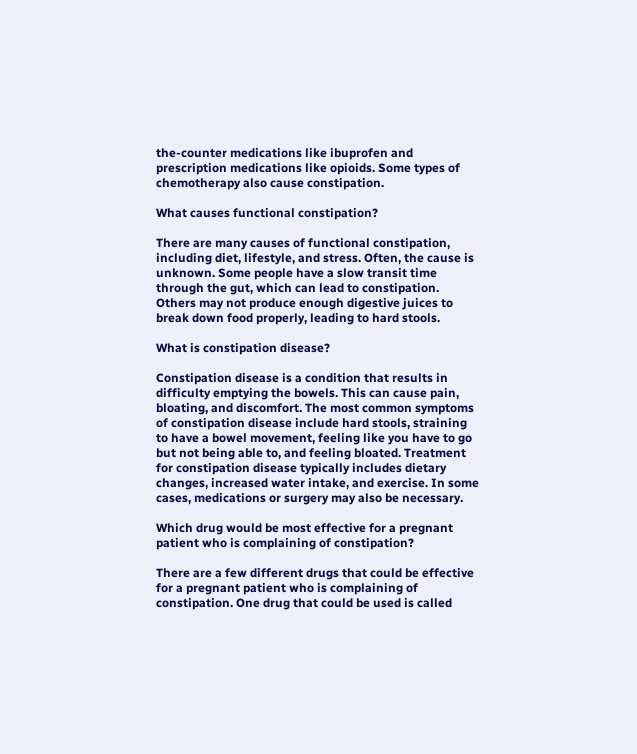the-counter medications like ibuprofen and prescription medications like opioids. Some types of chemotherapy also cause constipation.

What causes functional constipation?

There are many causes of functional constipation, including diet, lifestyle, and stress. Often, the cause is unknown. Some people have a slow transit time through the gut, which can lead to constipation. Others may not produce enough digestive juices to break down food properly, leading to hard stools.

What is constipation disease?

Constipation disease is a condition that results in difficulty emptying the bowels. This can cause pain, bloating, and discomfort. The most common symptoms of constipation disease include hard stools, straining to have a bowel movement, feeling like you have to go but not being able to, and feeling bloated. Treatment for constipation disease typically includes dietary changes, increased water intake, and exercise. In some cases, medications or surgery may also be necessary.

Which drug would be most effective for a pregnant patient who is complaining of constipation?

There are a few different drugs that could be effective for a pregnant patient who is complaining of constipation. One drug that could be used is called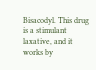Bisacodyl. This drug is a stimulant laxative, and it works by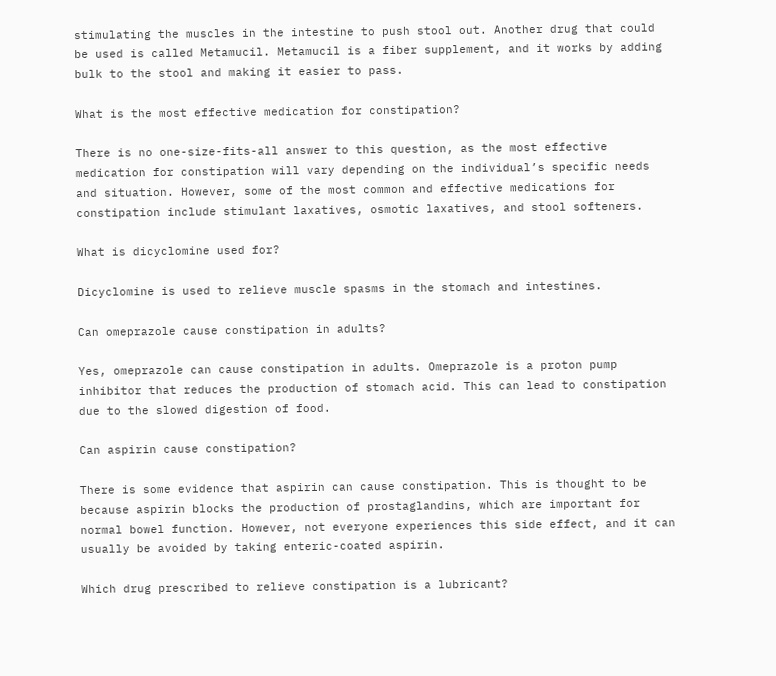stimulating the muscles in the intestine to push stool out. Another drug that could be used is called Metamucil. Metamucil is a fiber supplement, and it works by adding bulk to the stool and making it easier to pass.

What is the most effective medication for constipation?

There is no one-size-fits-all answer to this question, as the most effective medication for constipation will vary depending on the individual’s specific needs and situation. However, some of the most common and effective medications for constipation include stimulant laxatives, osmotic laxatives, and stool softeners.

What is dicyclomine used for?

Dicyclomine is used to relieve muscle spasms in the stomach and intestines.

Can omeprazole cause constipation in adults?

Yes, omeprazole can cause constipation in adults. Omeprazole is a proton pump inhibitor that reduces the production of stomach acid. This can lead to constipation due to the slowed digestion of food.

Can aspirin cause constipation?

There is some evidence that aspirin can cause constipation. This is thought to be because aspirin blocks the production of prostaglandins, which are important for normal bowel function. However, not everyone experiences this side effect, and it can usually be avoided by taking enteric-coated aspirin.

Which drug prescribed to relieve constipation is a lubricant?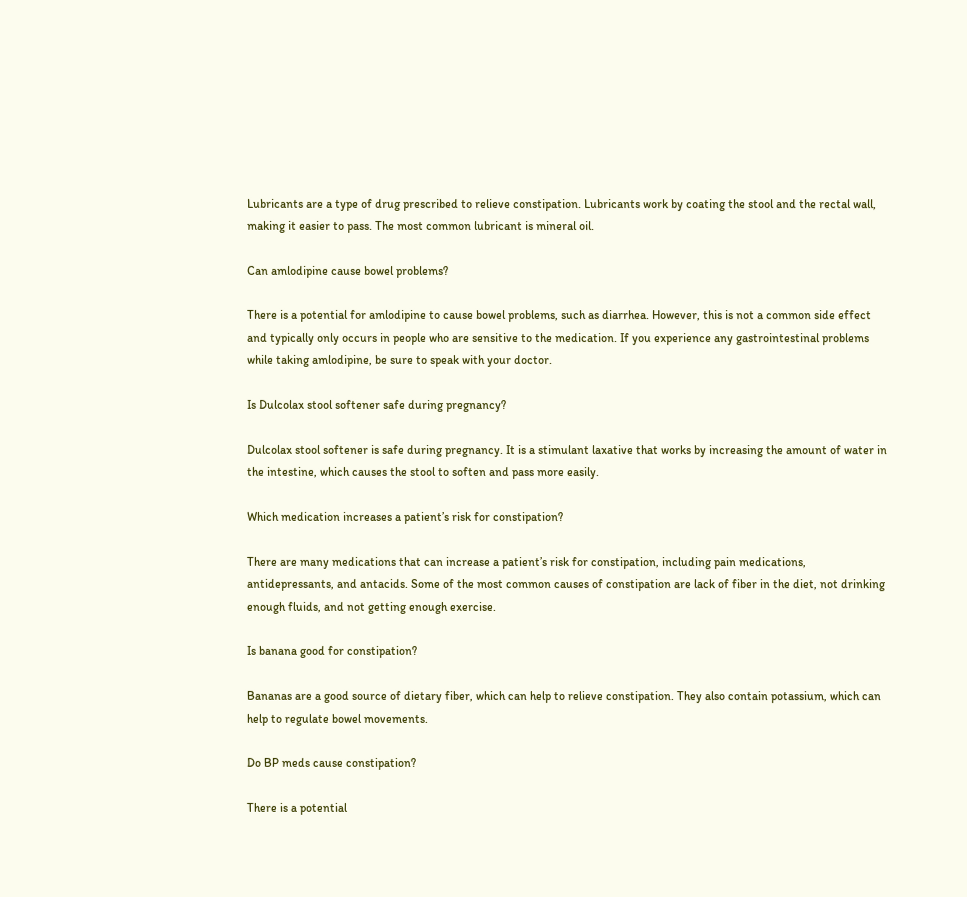Lubricants are a type of drug prescribed to relieve constipation. Lubricants work by coating the stool and the rectal wall, making it easier to pass. The most common lubricant is mineral oil.

Can amlodipine cause bowel problems?

There is a potential for amlodipine to cause bowel problems, such as diarrhea. However, this is not a common side effect and typically only occurs in people who are sensitive to the medication. If you experience any gastrointestinal problems while taking amlodipine, be sure to speak with your doctor.

Is Dulcolax stool softener safe during pregnancy?

Dulcolax stool softener is safe during pregnancy. It is a stimulant laxative that works by increasing the amount of water in the intestine, which causes the stool to soften and pass more easily.

Which medication increases a patient’s risk for constipation?

There are many medications that can increase a patient’s risk for constipation, including pain medications, antidepressants, and antacids. Some of the most common causes of constipation are lack of fiber in the diet, not drinking enough fluids, and not getting enough exercise.

Is banana good for constipation?

Bananas are a good source of dietary fiber, which can help to relieve constipation. They also contain potassium, which can help to regulate bowel movements.

Do BP meds cause constipation?

There is a potential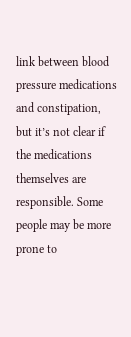link between blood pressure medications and constipation, but it’s not clear if the medications themselves are responsible. Some people may be more prone to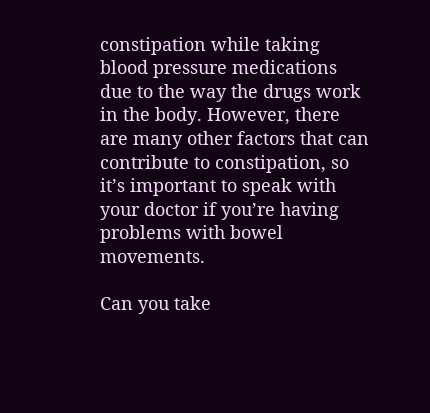constipation while taking blood pressure medications due to the way the drugs work in the body. However, there are many other factors that can contribute to constipation, so it’s important to speak with your doctor if you’re having problems with bowel movements.

Can you take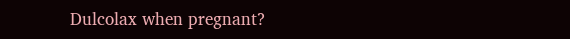Dulcolax when pregnant?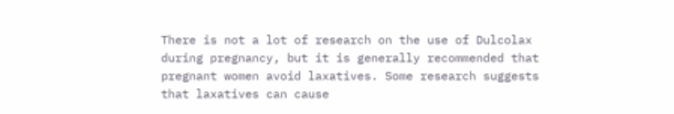There is not a lot of research on the use of Dulcolax during pregnancy, but it is generally recommended that pregnant women avoid laxatives. Some research suggests that laxatives can cause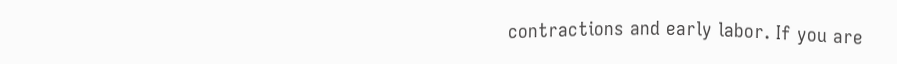contractions and early labor. If you are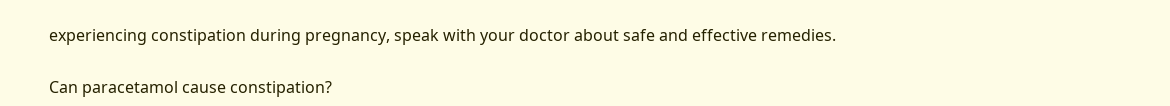experiencing constipation during pregnancy, speak with your doctor about safe and effective remedies.

Can paracetamol cause constipation?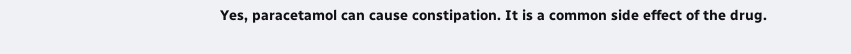Yes, paracetamol can cause constipation. It is a common side effect of the drug.